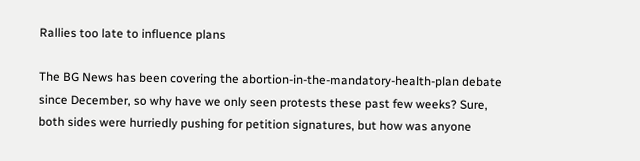Rallies too late to influence plans

The BG News has been covering the abortion-in-the-mandatory-health-plan debate since December, so why have we only seen protests these past few weeks? Sure, both sides were hurriedly pushing for petition signatures, but how was anyone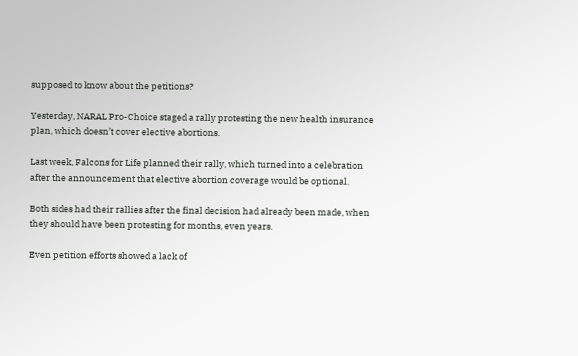supposed to know about the petitions?

Yesterday, NARAL Pro-Choice staged a rally protesting the new health insurance plan, which doesn’t cover elective abortions.

Last week, Falcons for Life planned their rally, which turned into a celebration after the announcement that elective abortion coverage would be optional.

Both sides had their rallies after the final decision had already been made, when they should have been protesting for months, even years.

Even petition efforts showed a lack of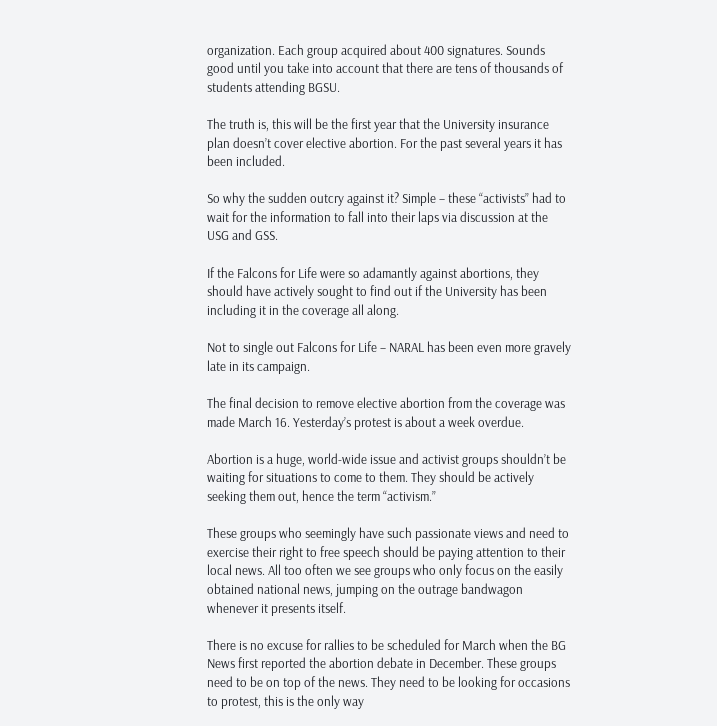organization. Each group acquired about 400 signatures. Sounds good until you take into account that there are tens of thousands of students attending BGSU.

The truth is, this will be the first year that the University insurance plan doesn’t cover elective abortion. For the past several years it has been included.

So why the sudden outcry against it? Simple – these “activists” had to wait for the information to fall into their laps via discussion at the USG and GSS.

If the Falcons for Life were so adamantly against abortions, they should have actively sought to find out if the University has been including it in the coverage all along.

Not to single out Falcons for Life – NARAL has been even more gravely late in its campaign.

The final decision to remove elective abortion from the coverage was made March 16. Yesterday’s protest is about a week overdue.

Abortion is a huge, world-wide issue and activist groups shouldn’t be waiting for situations to come to them. They should be actively seeking them out, hence the term “activism.”

These groups who seemingly have such passionate views and need to exercise their right to free speech should be paying attention to their local news. All too often we see groups who only focus on the easily obtained national news, jumping on the outrage bandwagon whenever it presents itself.

There is no excuse for rallies to be scheduled for March when the BG News first reported the abortion debate in December. These groups need to be on top of the news. They need to be looking for occasions to protest, this is the only way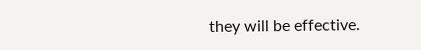they will be effective.